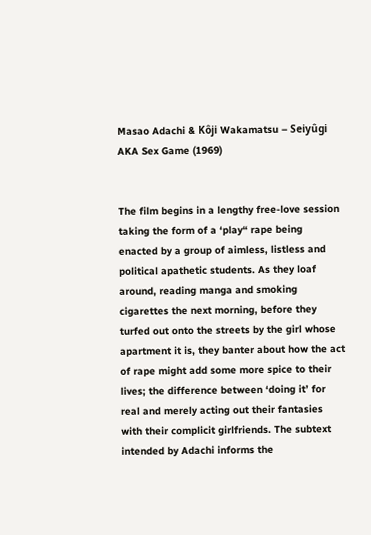Masao Adachi & Kôji Wakamatsu – Seiyûgi AKA Sex Game (1969)


The film begins in a lengthy free-love session taking the form of a ‘play“ rape being enacted by a group of aimless, listless and political apathetic students. As they loaf around, reading manga and smoking cigarettes the next morning, before they turfed out onto the streets by the girl whose apartment it is, they banter about how the act of rape might add some more spice to their lives; the difference between ‘doing it’ for real and merely acting out their fantasies with their complicit girlfriends. The subtext intended by Adachi informs the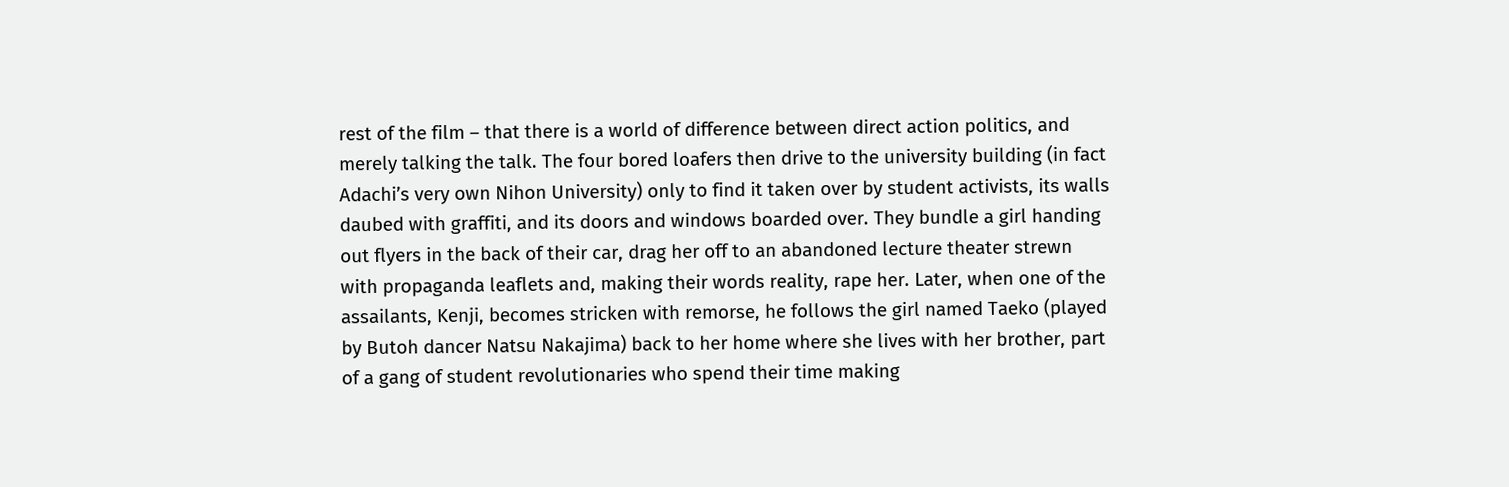rest of the film – that there is a world of difference between direct action politics, and merely talking the talk. The four bored loafers then drive to the university building (in fact Adachi’s very own Nihon University) only to find it taken over by student activists, its walls daubed with graffiti, and its doors and windows boarded over. They bundle a girl handing out flyers in the back of their car, drag her off to an abandoned lecture theater strewn with propaganda leaflets and, making their words reality, rape her. Later, when one of the assailants, Kenji, becomes stricken with remorse, he follows the girl named Taeko (played by Butoh dancer Natsu Nakajima) back to her home where she lives with her brother, part of a gang of student revolutionaries who spend their time making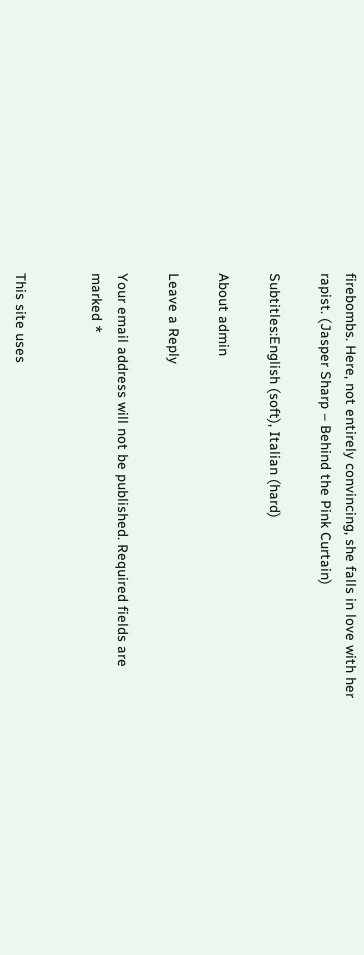firebombs. Here, not entirely convincing, she falls in love with her rapist. (Jasper Sharp – Behind the Pink Curtain)

Subtitles:English (soft), Italian (hard)

About admin

Leave a Reply

Your email address will not be published. Required fields are marked *


This site uses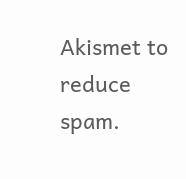Akismet to reduce spam.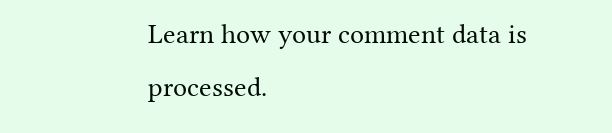Learn how your comment data is processed.